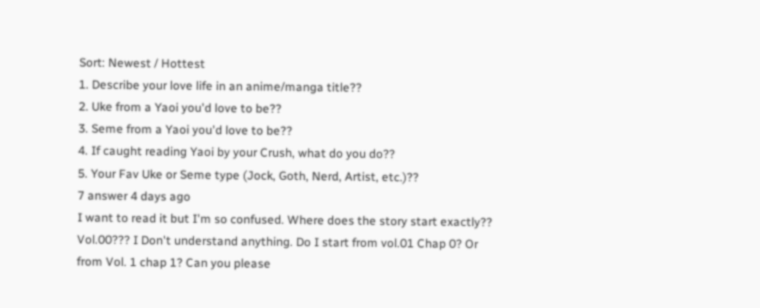Sort: Newest / Hottest
1. Describe your love life in an anime/manga title??
2. Uke from a Yaoi you'd love to be??
3. Seme from a Yaoi you'd love to be??
4. If caught reading Yaoi by your Crush, what do you do??
5. Your Fav Uke or Seme type (Jock, Goth, Nerd, Artist, etc.)??
7 answer 4 days ago
I want to read it but I'm so confused. Where does the story start exactly?? Vol.00??? I Don't understand anything. Do I start from vol.01 Chap 0? Or from Vol. 1 chap 1? Can you please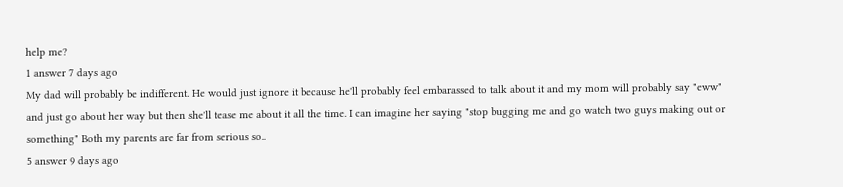help me?
1 answer 7 days ago
My dad will probably be indifferent. He would just ignore it because he'll probably feel embarassed to talk about it and my mom will probably say "eww" and just go about her way but then she'll tease me about it all the time. I can imagine her saying "stop bugging me and go watch two guys making out or something" Both my parents are far from serious so..
5 answer 9 days ago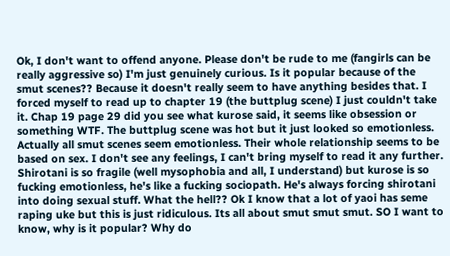Ok, I don't want to offend anyone. Please don't be rude to me (fangirls can be really aggressive so) I'm just genuinely curious. Is it popular because of the smut scenes?? Because it doesn't really seem to have anything besides that. I forced myself to read up to chapter 19 (the buttplug scene) I just couldn't take it. Chap 19 page 29 did you see what kurose said, it seems like obsession or something WTF. The buttplug scene was hot but it just looked so emotionless. Actually all smut scenes seem emotionless. Their whole relationship seems to be based on sex. I don't see any feelings, I can't bring myself to read it any further. Shirotani is so fragile (well mysophobia and all, I understand) but kurose is so fucking emotionless, he's like a fucking sociopath. He's always forcing shirotani into doing sexual stuff. What the hell?? Ok I know that a lot of yaoi has seme raping uke but this is just ridiculous. Its all about smut smut smut. SO I want to know, why is it popular? Why do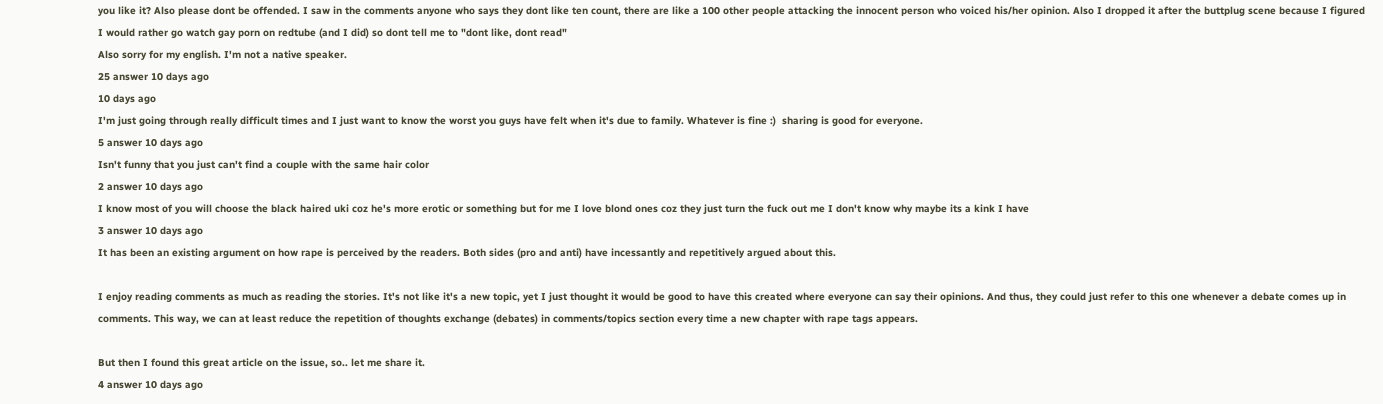you like it? Also please dont be offended. I saw in the comments anyone who says they dont like ten count, there are like a 100 other people attacking the innocent person who voiced his/her opinion. Also I dropped it after the buttplug scene because I figured I would rather go watch gay porn on redtube (and I did) so dont tell me to "dont like, dont read"
Also sorry for my english. I'm not a native speaker.
25 answer 10 days ago
10 days ago
I'm just going through really difficult times and I just want to know the worst you guys have felt when it's due to family. Whatever is fine :)  sharing is good for everyone.
5 answer 10 days ago
Isn't funny that you just can't find a couple with the same hair color
2 answer 10 days ago
I know most of you will choose the black haired uki coz he's more erotic or something but for me I love blond ones coz they just turn the fuck out me I don't know why maybe its a kink I have
3 answer 10 days ago
It has been an existing argument on how rape is perceived by the readers. Both sides (pro and anti) have incessantly and repetitively argued about this.

I enjoy reading comments as much as reading the stories. It's not like it's a new topic, yet I just thought it would be good to have this created where everyone can say their opinions. And thus, they could just refer to this one whenever a debate comes up in comments. This way, we can at least reduce the repetition of thoughts exchange (debates) in comments/topics section every time a new chapter with rape tags appears.

But then I found this great article on the issue, so.. let me share it.
4 answer 10 days ago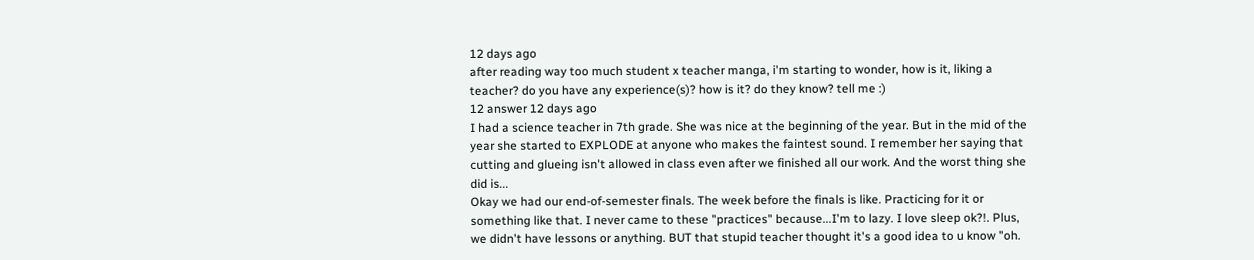12 days ago
after reading way too much student x teacher manga, i'm starting to wonder, how is it, liking a teacher? do you have any experience(s)? how is it? do they know? tell me :)
12 answer 12 days ago
I had a science teacher in 7th grade. She was nice at the beginning of the year. But in the mid of the year she started to EXPLODE at anyone who makes the faintest sound. I remember her saying that cutting and glueing isn't allowed in class even after we finished all our work. And the worst thing she did is...
Okay we had our end-of-semester finals. The week before the finals is like. Practicing for it or something like that. I never came to these "practices" because...I'm to lazy. I love sleep ok?!. Plus, we didn't have lessons or anything. BUT that stupid teacher thought it's a good idea to u know "oh.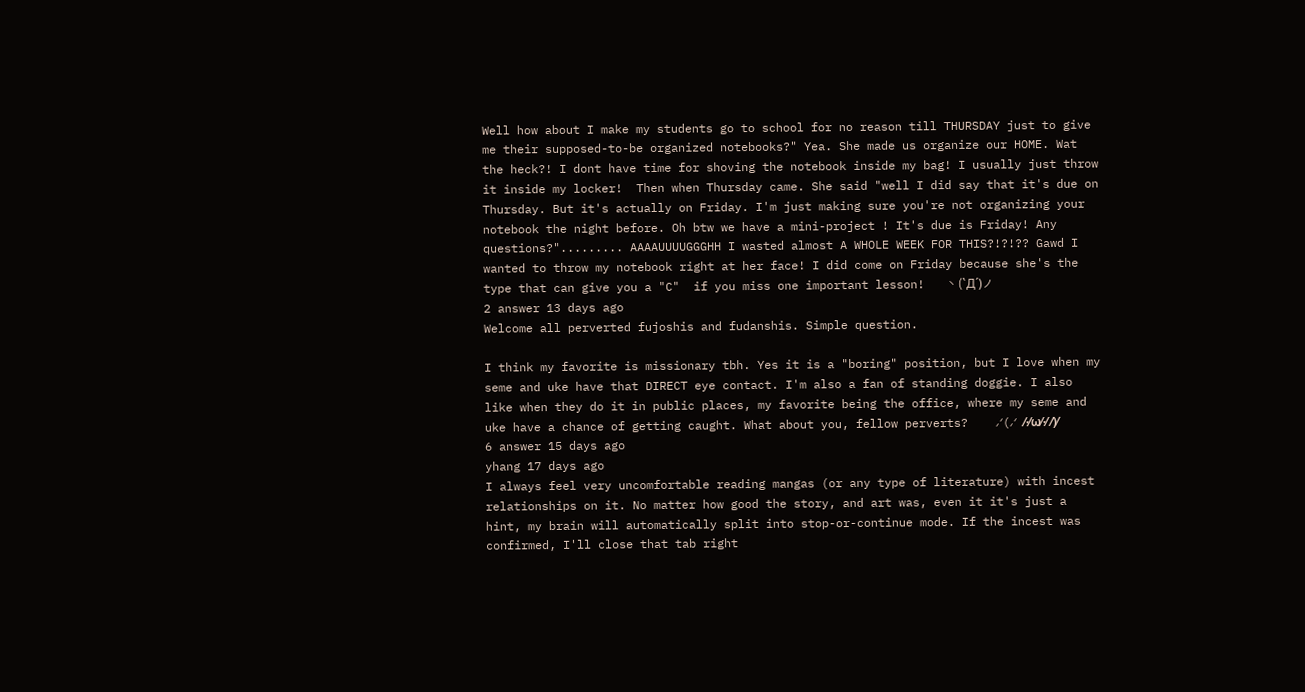Well how about I make my students go to school for no reason till THURSDAY just to give me their supposed-to-be organized notebooks?" Yea. She made us organize our HOME. Wat the heck?! I dont have time for shoving the notebook inside my bag! I usually just throw it inside my locker!  Then when Thursday came. She said "well I did say that it's due on Thursday. But it's actually on Friday. I'm just making sure you're not organizing your notebook the night before. Oh btw we have a mini-project ! It's due is Friday! Any questions?"......... AAAAUUUUGGGHH I wasted almost A WHOLE WEEK FOR THIS?!?!?? Gawd I wanted to throw my notebook right at her face! I did come on Friday because she's the type that can give you a "C"  if you miss one important lesson!   ヽ(`Д´)ノ
2 answer 13 days ago
Welcome all perverted fujoshis and fudanshis. Simple question.

I think my favorite is missionary tbh. Yes it is a "boring" position, but I love when my seme and uke have that DIRECT eye contact. I'm also a fan of standing doggie. I also like when they do it in public places, my favorite being the office, where my seme and uke have a chance of getting caught. What about you, fellow perverts?    ⁄(⁄ ⁄·⁄ω⁄·⁄ ⁄)⁄
6 answer 15 days ago
yhang 17 days ago
I always feel very uncomfortable reading mangas (or any type of literature) with incest relationships on it. No matter how good the story, and art was, even it it's just a hint, my brain will automatically split into stop-or-continue mode. If the incest was confirmed, I'll close that tab right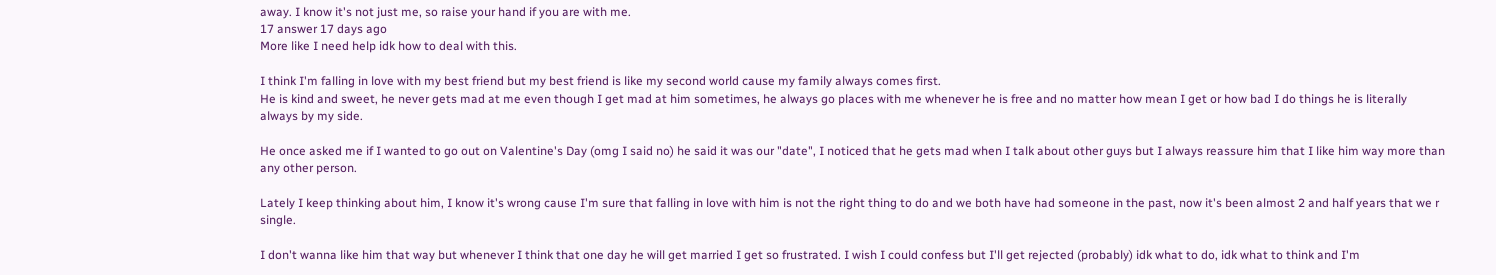away. I know it's not just me, so raise your hand if you are with me.
17 answer 17 days ago
More like I need help idk how to deal with this.

I think I'm falling in love with my best friend but my best friend is like my second world cause my family always comes first.
He is kind and sweet, he never gets mad at me even though I get mad at him sometimes, he always go places with me whenever he is free and no matter how mean I get or how bad I do things he is literally always by my side.

He once asked me if I wanted to go out on Valentine's Day (omg I said no) he said it was our "date", I noticed that he gets mad when I talk about other guys but I always reassure him that I like him way more than any other person.

Lately I keep thinking about him, I know it's wrong cause I'm sure that falling in love with him is not the right thing to do and we both have had someone in the past, now it's been almost 2 and half years that we r single.

I don't wanna like him that way but whenever I think that one day he will get married I get so frustrated. I wish I could confess but I'll get rejected (probably) idk what to do, idk what to think and I'm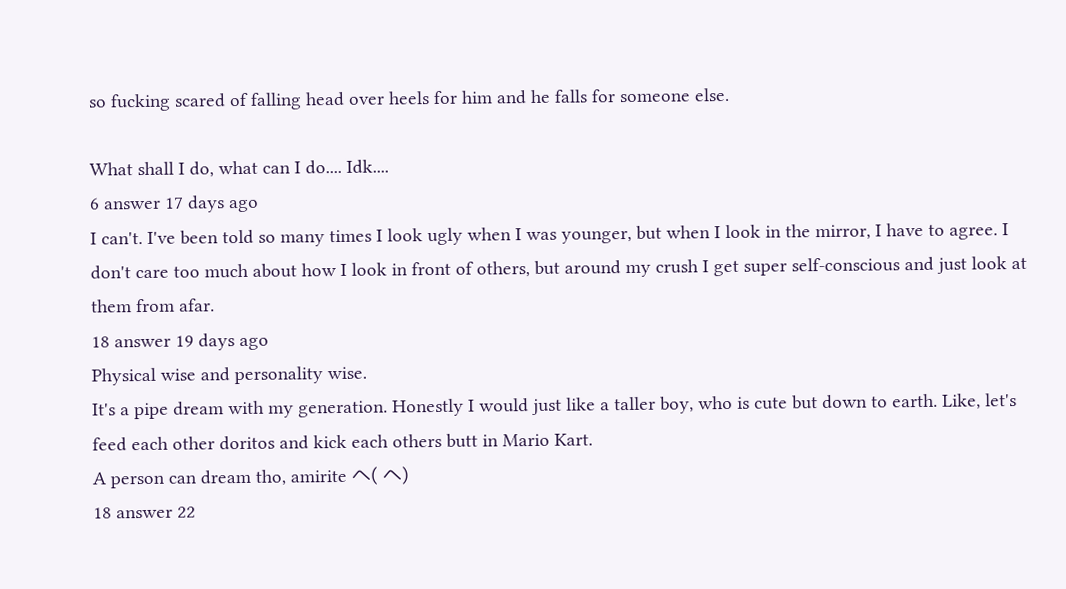so fucking scared of falling head over heels for him and he falls for someone else.

What shall I do, what can I do.... Idk....
6 answer 17 days ago
I can't. I've been told so many times I look ugly when I was younger, but when I look in the mirror, I have to agree. I don't care too much about how I look in front of others, but around my crush I get super self-conscious and just look at them from afar.
18 answer 19 days ago
Physical wise and personality wise.
It's a pipe dream with my generation. Honestly I would just like a taller boy, who is cute but down to earth. Like, let's feed each other doritos and kick each others butt in Mario Kart.
A person can dream tho, amirite へ( へ)
18 answer 22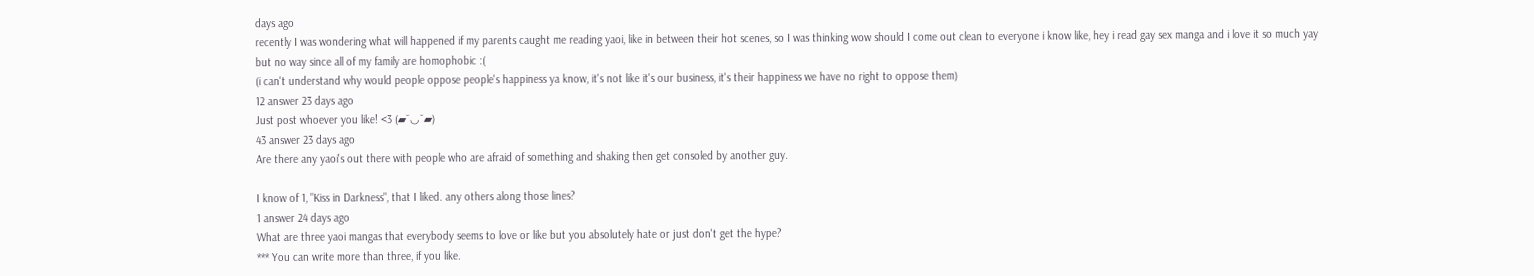days ago
recently I was wondering what will happened if my parents caught me reading yaoi, like in between their hot scenes, so I was thinking wow should I come out clean to everyone i know like, hey i read gay sex manga and i love it so much yay
but no way since all of my family are homophobic :(
(i can't understand why would people oppose people's happiness ya know, it's not like it's our business, it's their happiness we have no right to oppose them)
12 answer 23 days ago
Just post whoever you like! <3 (▰˘◡˘▰)
43 answer 23 days ago
Are there any yaoi's out there with people who are afraid of something and shaking then get consoled by another guy.

I know of 1, "Kiss in Darkness", that I liked. any others along those lines?
1 answer 24 days ago
What are three yaoi mangas that everybody seems to love or like but you absolutely hate or just don't get the hype?
*** You can write more than three, if you like.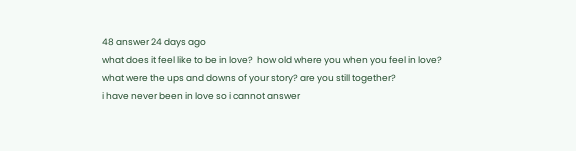48 answer 24 days ago
what does it feel like to be in love?  how old where you when you feel in love?
what were the ups and downs of your story? are you still together?
i have never been in love so i cannot answer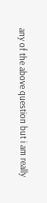any of the above question but i am really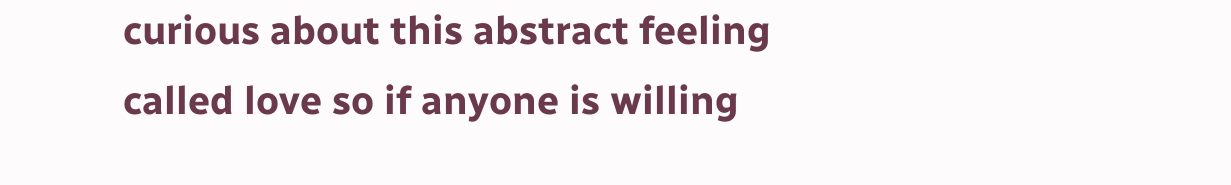curious about this abstract feeling called love so if anyone is willing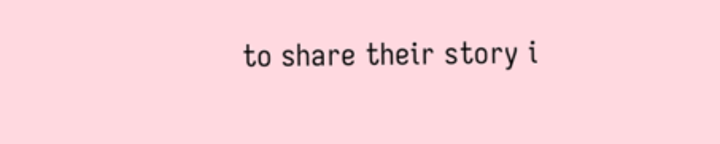to share their story i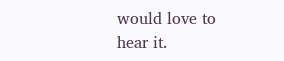would love to hear it.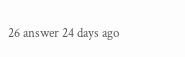26 answer 24 days ago